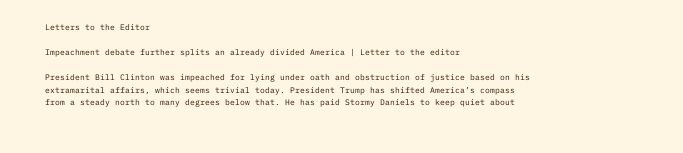Letters to the Editor

Impeachment debate further splits an already divided America | Letter to the editor

President Bill Clinton was impeached for lying under oath and obstruction of justice based on his extramarital affairs, which seems trivial today. President Trump has shifted America’s compass from a steady north to many degrees below that. He has paid Stormy Daniels to keep quiet about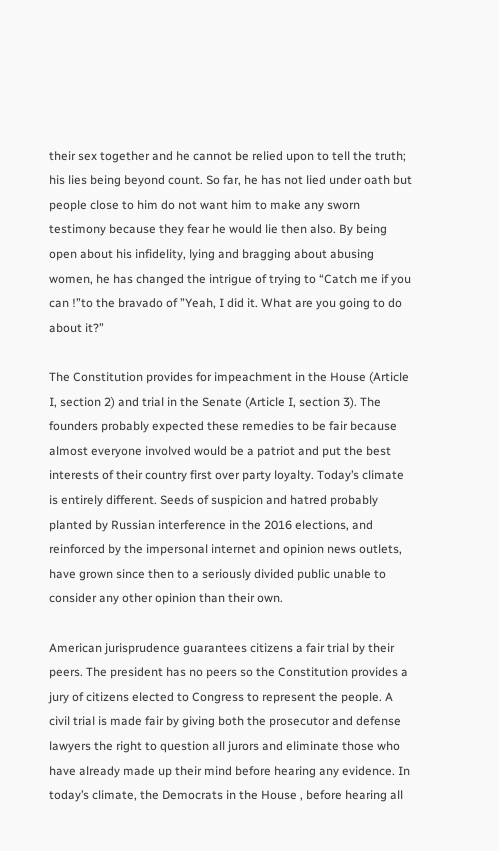their sex together and he cannot be relied upon to tell the truth; his lies being beyond count. So far, he has not lied under oath but people close to him do not want him to make any sworn testimony because they fear he would lie then also. By being open about his infidelity, lying and bragging about abusing women, he has changed the intrigue of trying to “Catch me if you can !”to the bravado of ”Yeah, I did it. What are you going to do about it?”

The Constitution provides for impeachment in the House (Article I, section 2) and trial in the Senate (Article I, section 3). The founders probably expected these remedies to be fair because almost everyone involved would be a patriot and put the best interests of their country first over party loyalty. Today’s climate is entirely different. Seeds of suspicion and hatred probably planted by Russian interference in the 2016 elections, and reinforced by the impersonal internet and opinion news outlets, have grown since then to a seriously divided public unable to consider any other opinion than their own.

American jurisprudence guarantees citizens a fair trial by their peers. The president has no peers so the Constitution provides a jury of citizens elected to Congress to represent the people. A civil trial is made fair by giving both the prosecutor and defense lawyers the right to question all jurors and eliminate those who have already made up their mind before hearing any evidence. In today’s climate, the Democrats in the House , before hearing all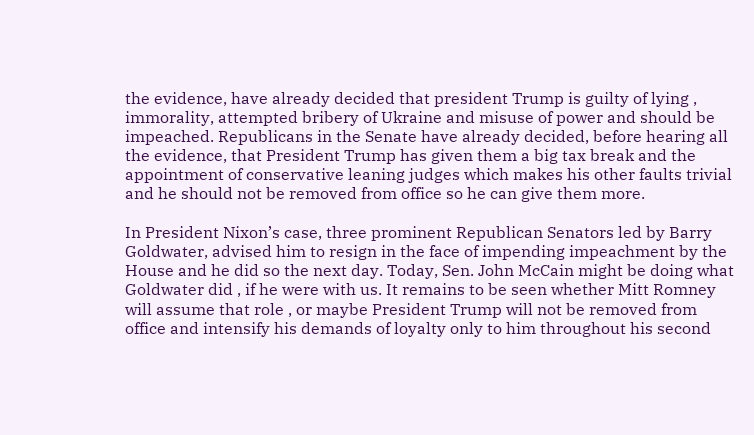the evidence, have already decided that president Trump is guilty of lying , immorality, attempted bribery of Ukraine and misuse of power and should be impeached. Republicans in the Senate have already decided, before hearing all the evidence, that President Trump has given them a big tax break and the appointment of conservative leaning judges which makes his other faults trivial and he should not be removed from office so he can give them more.

In President Nixon’s case, three prominent Republican Senators led by Barry Goldwater, advised him to resign in the face of impending impeachment by the House and he did so the next day. Today, Sen. John McCain might be doing what Goldwater did , if he were with us. It remains to be seen whether Mitt Romney will assume that role , or maybe President Trump will not be removed from office and intensify his demands of loyalty only to him throughout his second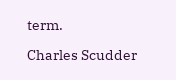term.

Charles Scudder